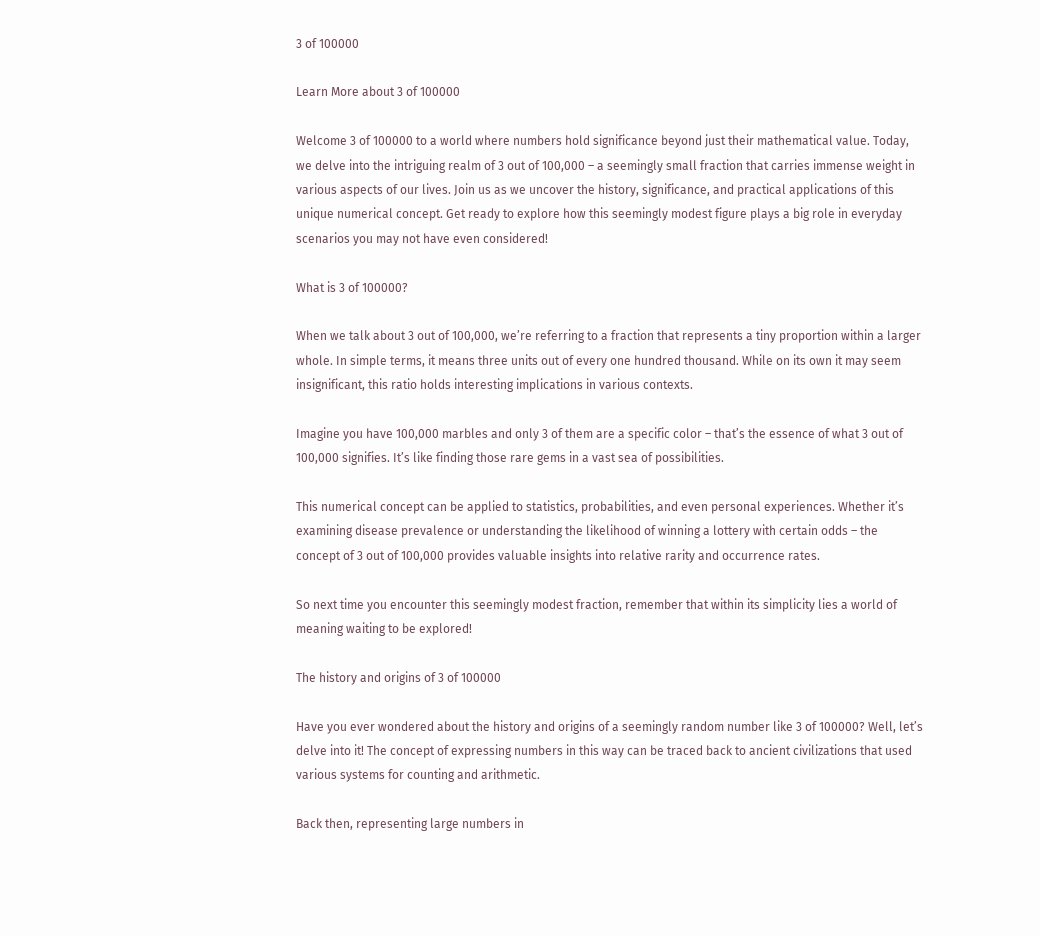3 of 100000

Learn More about 3 of 100000

Welcome 3 of 100000 to a world where numbers hold significance beyond just their mathematical value. Today, we delve into the intriguing realm of 3 out of 100,000 – a seemingly small fraction that carries immense weight in various aspects of our lives. Join us as we uncover the history, significance, and practical applications of this unique numerical concept. Get ready to explore how this seemingly modest figure plays a big role in everyday scenarios you may not have even considered!

What is 3 of 100000?

When we talk about 3 out of 100,000, we’re referring to a fraction that represents a tiny proportion within a larger whole. In simple terms, it means three units out of every one hundred thousand. While on its own it may seem insignificant, this ratio holds interesting implications in various contexts.

Imagine you have 100,000 marbles and only 3 of them are a specific color – that’s the essence of what 3 out of 100,000 signifies. It’s like finding those rare gems in a vast sea of possibilities.

This numerical concept can be applied to statistics, probabilities, and even personal experiences. Whether it’s examining disease prevalence or understanding the likelihood of winning a lottery with certain odds – the concept of 3 out of 100,000 provides valuable insights into relative rarity and occurrence rates.

So next time you encounter this seemingly modest fraction, remember that within its simplicity lies a world of meaning waiting to be explored!

The history and origins of 3 of 100000

Have you ever wondered about the history and origins of a seemingly random number like 3 of 100000? Well, let’s delve into it! The concept of expressing numbers in this way can be traced back to ancient civilizations that used various systems for counting and arithmetic.

Back then, representing large numbers in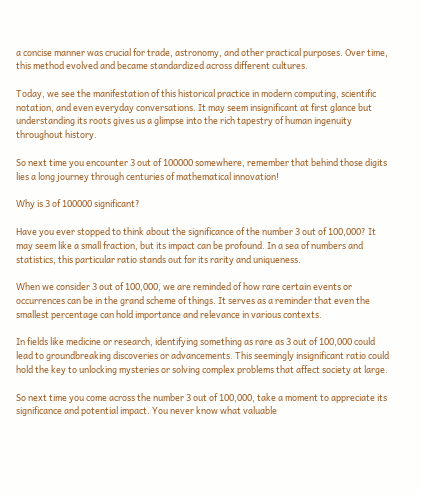a concise manner was crucial for trade, astronomy, and other practical purposes. Over time, this method evolved and became standardized across different cultures.

Today, we see the manifestation of this historical practice in modern computing, scientific notation, and even everyday conversations. It may seem insignificant at first glance but understanding its roots gives us a glimpse into the rich tapestry of human ingenuity throughout history.

So next time you encounter 3 out of 100000 somewhere, remember that behind those digits lies a long journey through centuries of mathematical innovation!

Why is 3 of 100000 significant?

Have you ever stopped to think about the significance of the number 3 out of 100,000? It may seem like a small fraction, but its impact can be profound. In a sea of numbers and statistics, this particular ratio stands out for its rarity and uniqueness.

When we consider 3 out of 100,000, we are reminded of how rare certain events or occurrences can be in the grand scheme of things. It serves as a reminder that even the smallest percentage can hold importance and relevance in various contexts.

In fields like medicine or research, identifying something as rare as 3 out of 100,000 could lead to groundbreaking discoveries or advancements. This seemingly insignificant ratio could hold the key to unlocking mysteries or solving complex problems that affect society at large.

So next time you come across the number 3 out of 100,000, take a moment to appreciate its significance and potential impact. You never know what valuable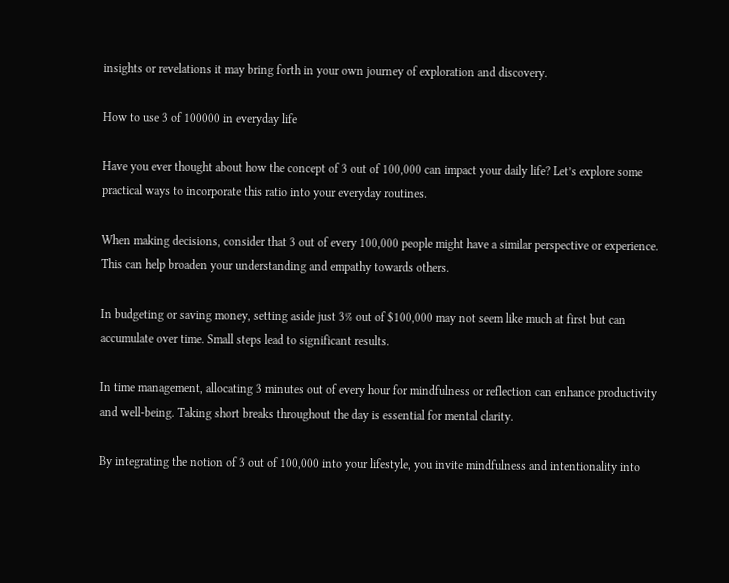insights or revelations it may bring forth in your own journey of exploration and discovery.

How to use 3 of 100000 in everyday life

Have you ever thought about how the concept of 3 out of 100,000 can impact your daily life? Let’s explore some practical ways to incorporate this ratio into your everyday routines.

When making decisions, consider that 3 out of every 100,000 people might have a similar perspective or experience. This can help broaden your understanding and empathy towards others.

In budgeting or saving money, setting aside just 3% out of $100,000 may not seem like much at first but can accumulate over time. Small steps lead to significant results.

In time management, allocating 3 minutes out of every hour for mindfulness or reflection can enhance productivity and well-being. Taking short breaks throughout the day is essential for mental clarity.

By integrating the notion of 3 out of 100,000 into your lifestyle, you invite mindfulness and intentionality into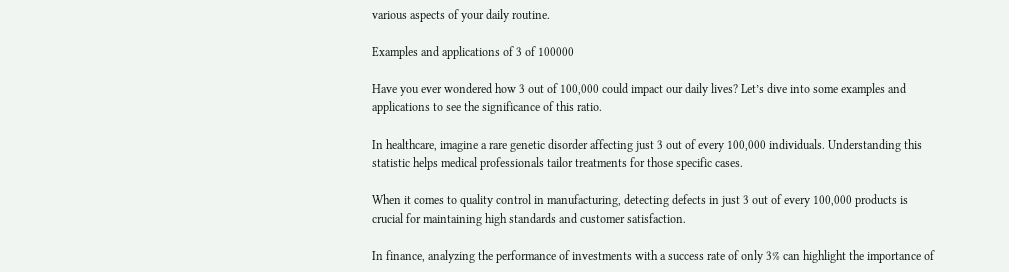various aspects of your daily routine.

Examples and applications of 3 of 100000

Have you ever wondered how 3 out of 100,000 could impact our daily lives? Let’s dive into some examples and applications to see the significance of this ratio.

In healthcare, imagine a rare genetic disorder affecting just 3 out of every 100,000 individuals. Understanding this statistic helps medical professionals tailor treatments for those specific cases.

When it comes to quality control in manufacturing, detecting defects in just 3 out of every 100,000 products is crucial for maintaining high standards and customer satisfaction.

In finance, analyzing the performance of investments with a success rate of only 3% can highlight the importance of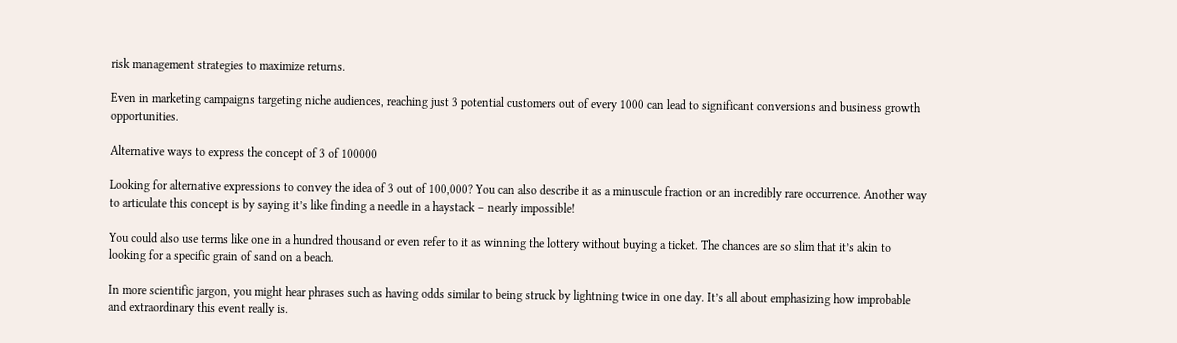risk management strategies to maximize returns.

Even in marketing campaigns targeting niche audiences, reaching just 3 potential customers out of every 1000 can lead to significant conversions and business growth opportunities.

Alternative ways to express the concept of 3 of 100000

Looking for alternative expressions to convey the idea of 3 out of 100,000? You can also describe it as a minuscule fraction or an incredibly rare occurrence. Another way to articulate this concept is by saying it’s like finding a needle in a haystack – nearly impossible!

You could also use terms like one in a hundred thousand or even refer to it as winning the lottery without buying a ticket. The chances are so slim that it’s akin to looking for a specific grain of sand on a beach.

In more scientific jargon, you might hear phrases such as having odds similar to being struck by lightning twice in one day. It’s all about emphasizing how improbable and extraordinary this event really is.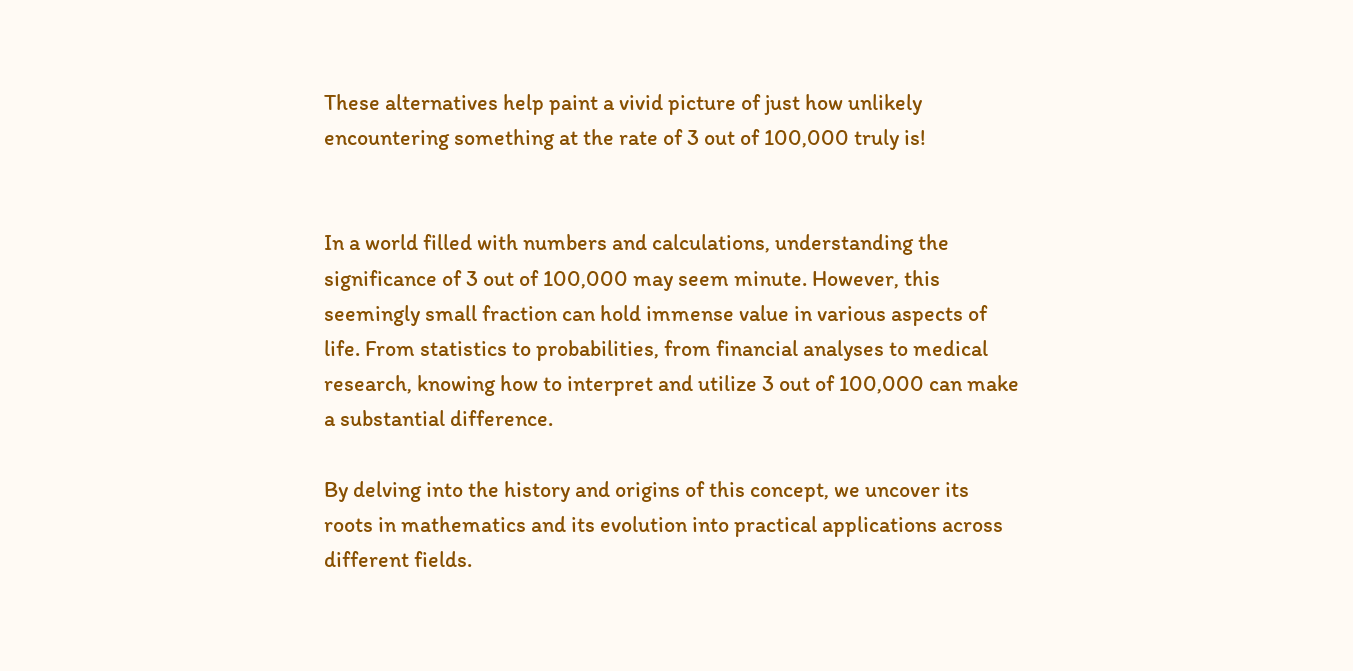These alternatives help paint a vivid picture of just how unlikely encountering something at the rate of 3 out of 100,000 truly is!


In a world filled with numbers and calculations, understanding the significance of 3 out of 100,000 may seem minute. However, this seemingly small fraction can hold immense value in various aspects of life. From statistics to probabilities, from financial analyses to medical research, knowing how to interpret and utilize 3 out of 100,000 can make a substantial difference.

By delving into the history and origins of this concept, we uncover its roots in mathematics and its evolution into practical applications across different fields.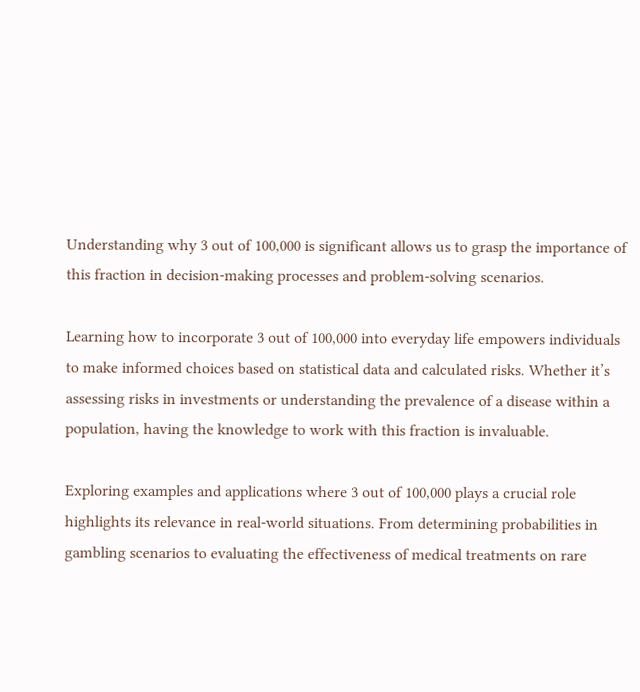Understanding why 3 out of 100,000 is significant allows us to grasp the importance of this fraction in decision-making processes and problem-solving scenarios.

Learning how to incorporate 3 out of 100,000 into everyday life empowers individuals to make informed choices based on statistical data and calculated risks. Whether it’s assessing risks in investments or understanding the prevalence of a disease within a population, having the knowledge to work with this fraction is invaluable.

Exploring examples and applications where 3 out of 100,000 plays a crucial role highlights its relevance in real-world situations. From determining probabilities in gambling scenarios to evaluating the effectiveness of medical treatments on rare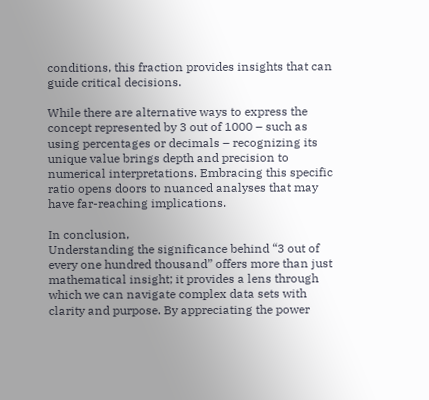conditions, this fraction provides insights that can guide critical decisions.

While there are alternative ways to express the concept represented by 3 out of 1000 – such as using percentages or decimals – recognizing its unique value brings depth and precision to numerical interpretations. Embracing this specific ratio opens doors to nuanced analyses that may have far-reaching implications.

In conclusion,
Understanding the significance behind “3 out of every one hundred thousand” offers more than just mathematical insight; it provides a lens through which we can navigate complex data sets with clarity and purpose. By appreciating the power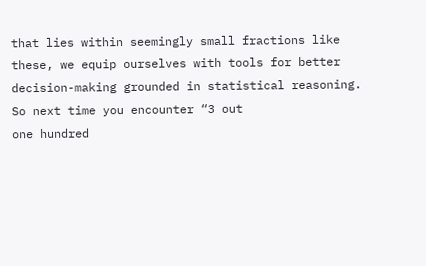that lies within seemingly small fractions like these, we equip ourselves with tools for better decision-making grounded in statistical reasoning. So next time you encounter “3 out
one hundred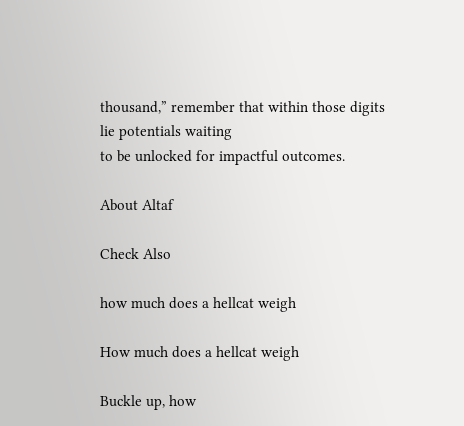thousand,” remember that within those digits lie potentials waiting
to be unlocked for impactful outcomes.

About Altaf

Check Also

how much does a hellcat weigh

How much does a hellcat weigh

Buckle up, how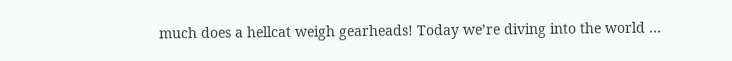much does a hellcat weigh gearheads! Today we’re diving into the world …